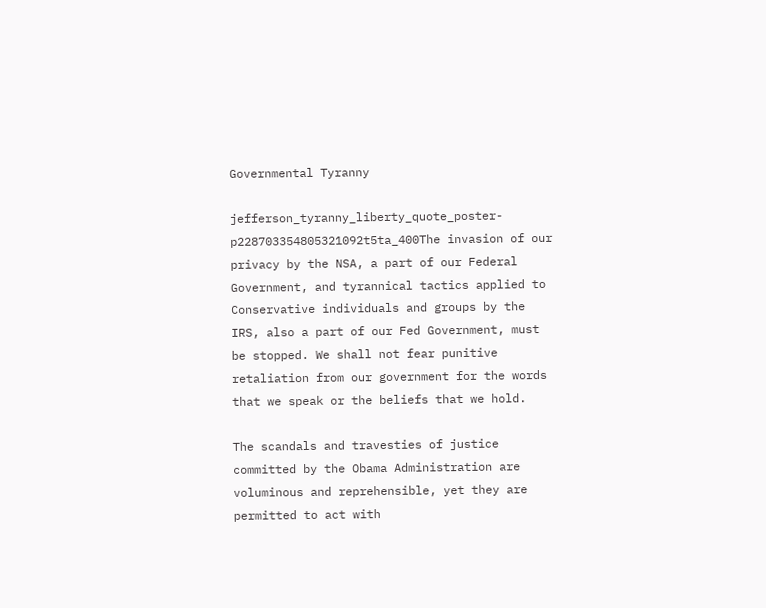Governmental Tyranny

jefferson_tyranny_liberty_quote_poster-p228703354805321092t5ta_400The invasion of our privacy by the NSA, a part of our Federal Government, and tyrannical tactics applied to Conservative individuals and groups by the IRS, also a part of our Fed Government, must be stopped. We shall not fear punitive retaliation from our government for the words that we speak or the beliefs that we hold.

The scandals and travesties of justice committed by the Obama Administration are voluminous and reprehensible, yet they are permitted to act with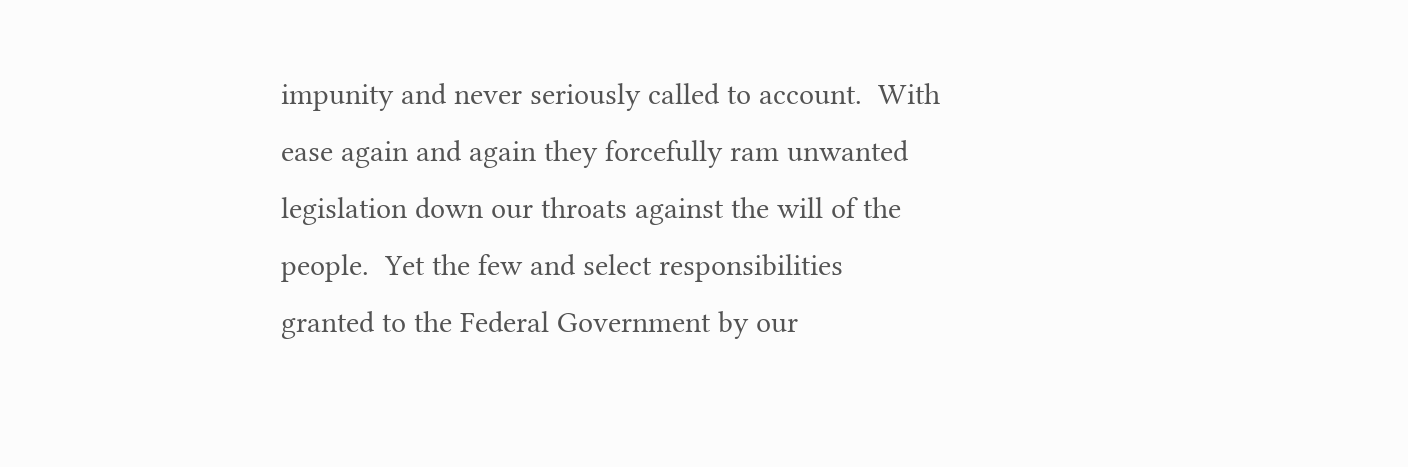impunity and never seriously called to account.  With ease again and again they forcefully ram unwanted legislation down our throats against the will of the people.  Yet the few and select responsibilities granted to the Federal Government by our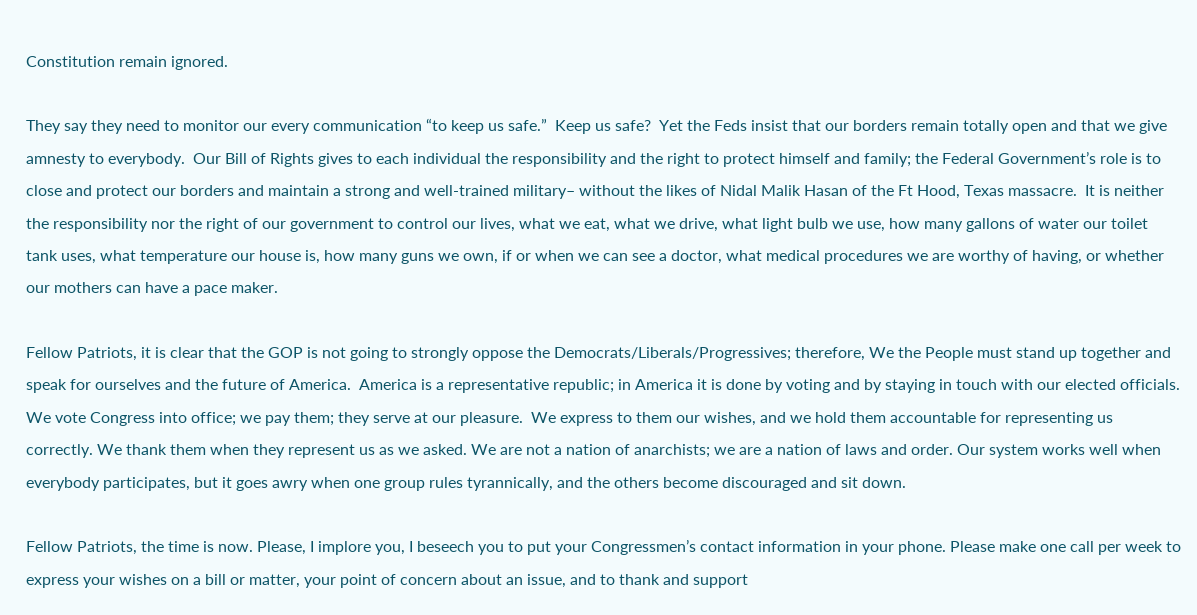Constitution remain ignored.

They say they need to monitor our every communication “to keep us safe.”  Keep us safe?  Yet the Feds insist that our borders remain totally open and that we give amnesty to everybody.  Our Bill of Rights gives to each individual the responsibility and the right to protect himself and family; the Federal Government’s role is to close and protect our borders and maintain a strong and well-trained military– without the likes of Nidal Malik Hasan of the Ft Hood, Texas massacre.  It is neither the responsibility nor the right of our government to control our lives, what we eat, what we drive, what light bulb we use, how many gallons of water our toilet tank uses, what temperature our house is, how many guns we own, if or when we can see a doctor, what medical procedures we are worthy of having, or whether our mothers can have a pace maker.

Fellow Patriots, it is clear that the GOP is not going to strongly oppose the Democrats/Liberals/Progressives; therefore, We the People must stand up together and speak for ourselves and the future of America.  America is a representative republic; in America it is done by voting and by staying in touch with our elected officials. We vote Congress into office; we pay them; they serve at our pleasure.  We express to them our wishes, and we hold them accountable for representing us correctly. We thank them when they represent us as we asked. We are not a nation of anarchists; we are a nation of laws and order. Our system works well when everybody participates, but it goes awry when one group rules tyrannically, and the others become discouraged and sit down.

Fellow Patriots, the time is now. Please, I implore you, I beseech you to put your Congressmen’s contact information in your phone. Please make one call per week to express your wishes on a bill or matter, your point of concern about an issue, and to thank and support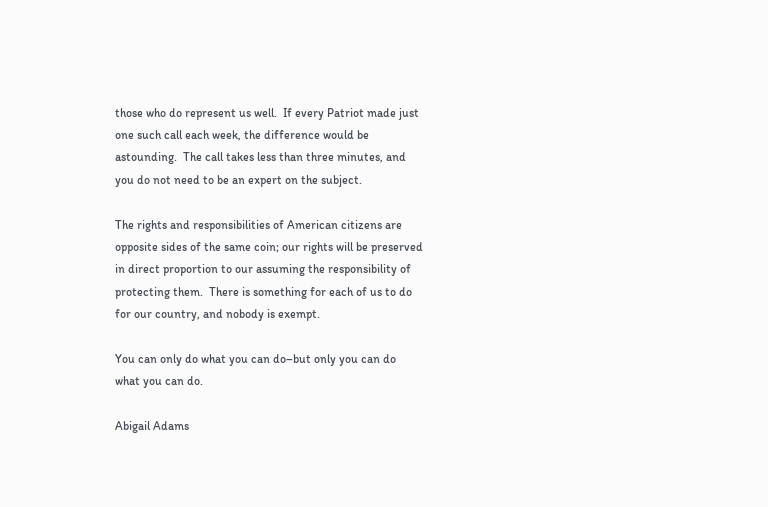those who do represent us well.  If every Patriot made just one such call each week, the difference would be astounding.  The call takes less than three minutes, and you do not need to be an expert on the subject.

The rights and responsibilities of American citizens are opposite sides of the same coin; our rights will be preserved in direct proportion to our assuming the responsibility of protecting them.  There is something for each of us to do for our country, and nobody is exempt.

You can only do what you can do–but only you can do what you can do.

Abigail Adams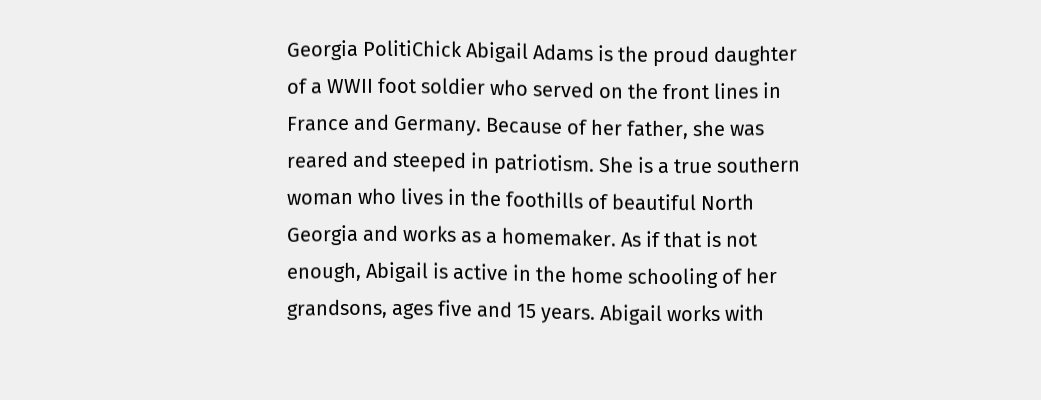Georgia PolitiChick Abigail Adams is the proud daughter of a WWII foot soldier who served on the front lines in France and Germany. Because of her father, she was reared and steeped in patriotism. She is a true southern woman who lives in the foothills of beautiful North Georgia and works as a homemaker. As if that is not enough, Abigail is active in the home schooling of her grandsons, ages five and 15 years. Abigail works with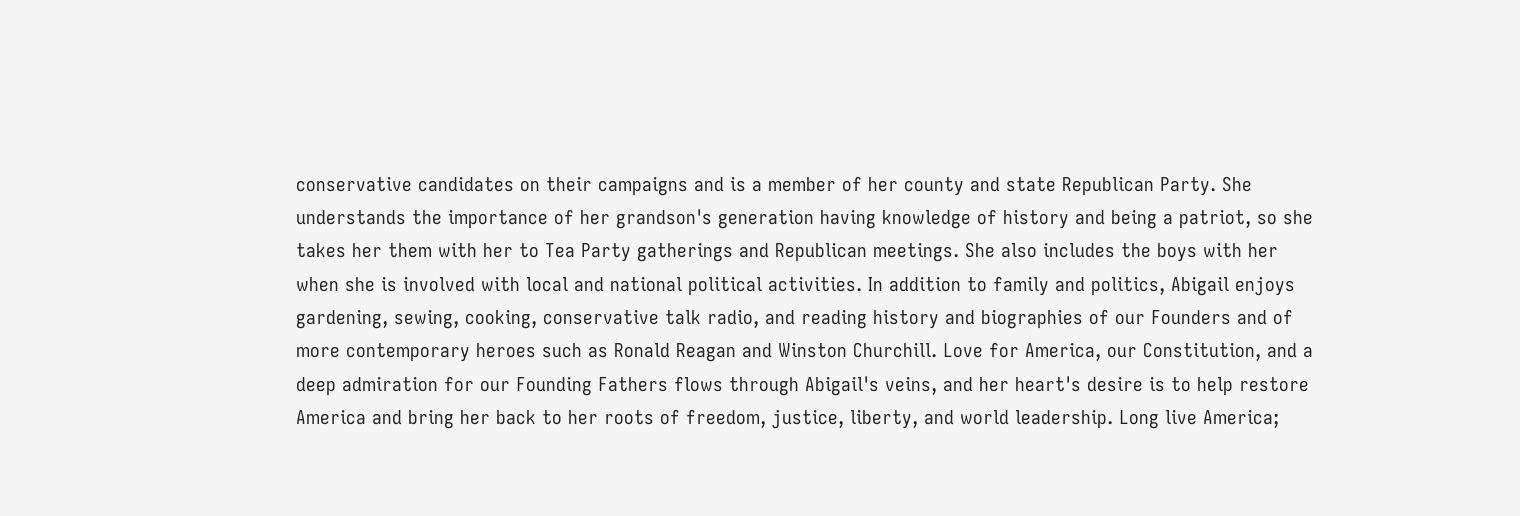conservative candidates on their campaigns and is a member of her county and state Republican Party. She understands the importance of her grandson's generation having knowledge of history and being a patriot, so she takes her them with her to Tea Party gatherings and Republican meetings. She also includes the boys with her when she is involved with local and national political activities. In addition to family and politics, Abigail enjoys gardening, sewing, cooking, conservative talk radio, and reading history and biographies of our Founders and of more contemporary heroes such as Ronald Reagan and Winston Churchill. Love for America, our Constitution, and a deep admiration for our Founding Fathers flows through Abigail's veins, and her heart's desire is to help restore America and bring her back to her roots of freedom, justice, liberty, and world leadership. Long live America;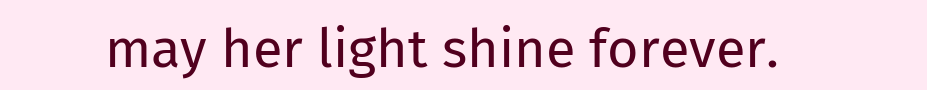may her light shine forever.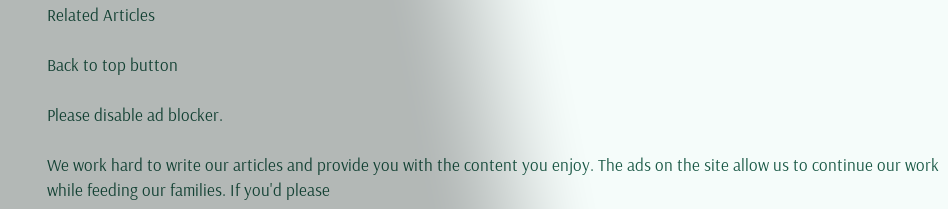Related Articles

Back to top button

Please disable ad blocker.

We work hard to write our articles and provide you with the content you enjoy. The ads on the site allow us to continue our work while feeding our families. If you'd please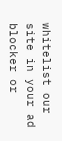whitelist our site in your ad blocker or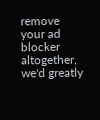remove your ad blocker altogether, we'd greatly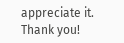appreciate it. Thank you!